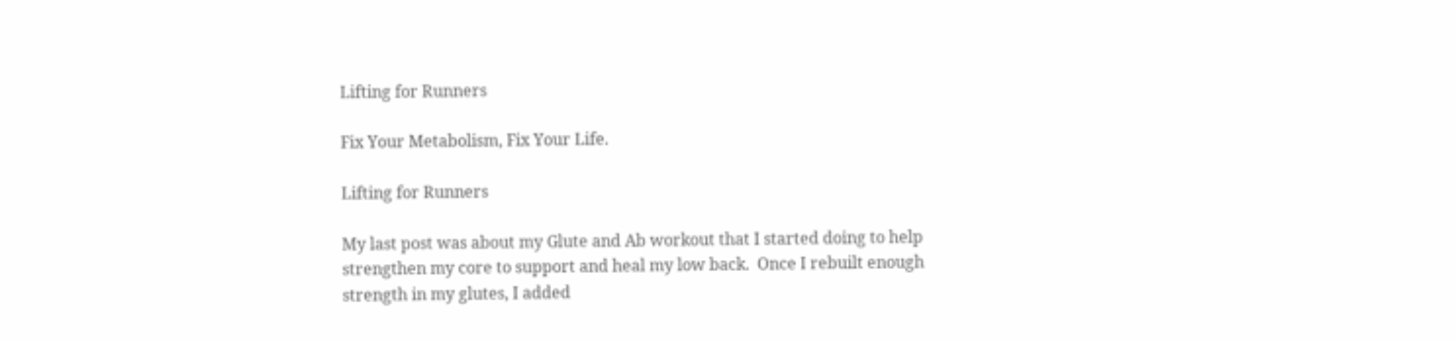Lifting for Runners

Fix Your Metabolism, Fix Your Life.

Lifting for Runners

My last post was about my Glute and Ab workout that I started doing to help strengthen my core to support and heal my low back.  Once I rebuilt enough strength in my glutes, I added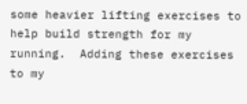some heavier lifting exercises to help build strength for my running.  Adding these exercises to my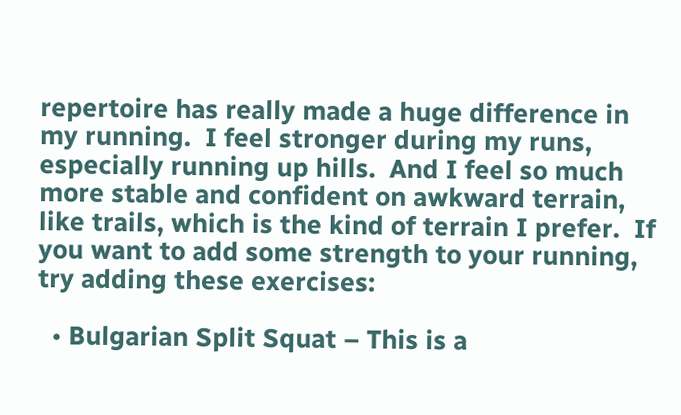repertoire has really made a huge difference in my running.  I feel stronger during my runs, especially running up hills.  And I feel so much more stable and confident on awkward terrain, like trails, which is the kind of terrain I prefer.  If you want to add some strength to your running, try adding these exercises:

  • Bulgarian Split Squat – This is a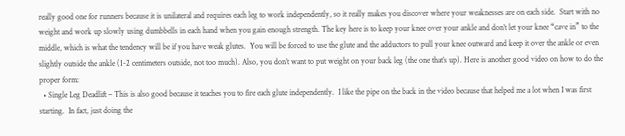really good one for runners because it is unilateral and requires each leg to work independently, so it really makes you discover where your weaknesses are on each side.  Start with no weight and work up slowly using dumbbells in each hand when you gain enough strength. The key here is to keep your knee over your ankle and don’t let your knee “cave in” to the middle, which is what the tendency will be if you have weak glutes.  You will be forced to use the glute and the adductors to pull your knee outward and keep it over the ankle or even slightly outside the ankle (1-2 centimeters outside, not too much). Also, you don’t want to put weight on your back leg (the one that’s up). Here is another good video on how to do the proper form:
  • Single Leg Deadlift – This is also good because it teaches you to fire each glute independently.  I like the pipe on the back in the video because that helped me a lot when I was first starting.  In fact, just doing the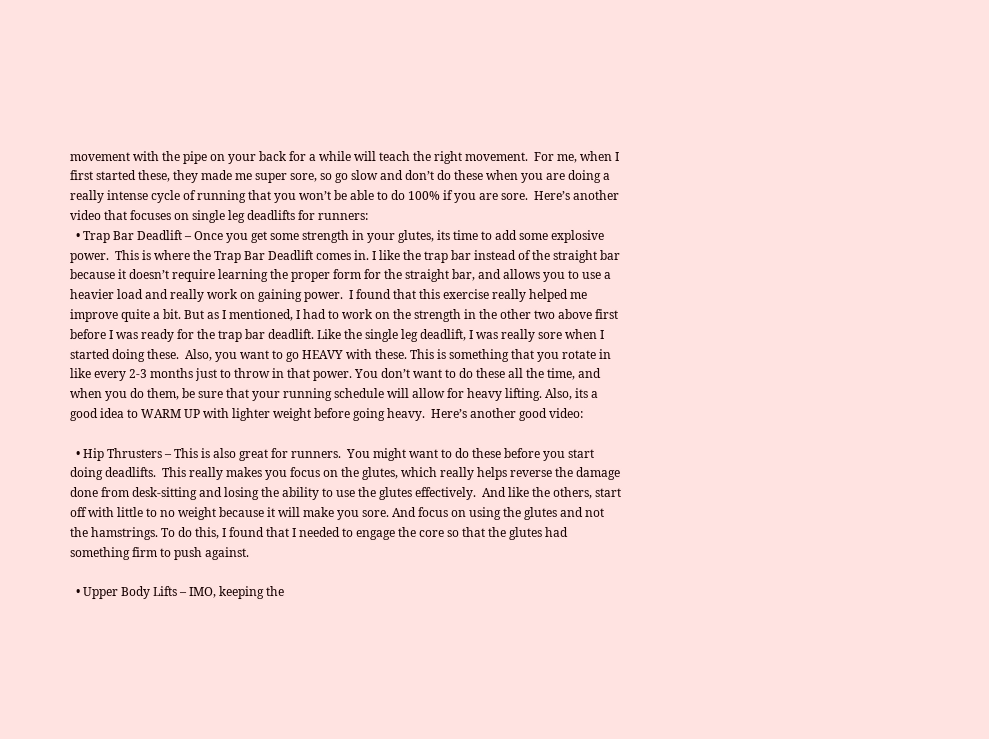movement with the pipe on your back for a while will teach the right movement.  For me, when I first started these, they made me super sore, so go slow and don’t do these when you are doing a really intense cycle of running that you won’t be able to do 100% if you are sore.  Here’s another video that focuses on single leg deadlifts for runners:
  • Trap Bar Deadlift – Once you get some strength in your glutes, its time to add some explosive power.  This is where the Trap Bar Deadlift comes in. I like the trap bar instead of the straight bar because it doesn’t require learning the proper form for the straight bar, and allows you to use a heavier load and really work on gaining power.  I found that this exercise really helped me improve quite a bit. But as I mentioned, I had to work on the strength in the other two above first before I was ready for the trap bar deadlift. Like the single leg deadlift, I was really sore when I started doing these.  Also, you want to go HEAVY with these. This is something that you rotate in like every 2-3 months just to throw in that power. You don’t want to do these all the time, and when you do them, be sure that your running schedule will allow for heavy lifting. Also, its a good idea to WARM UP with lighter weight before going heavy.  Here’s another good video:

  • Hip Thrusters – This is also great for runners.  You might want to do these before you start doing deadlifts.  This really makes you focus on the glutes, which really helps reverse the damage done from desk-sitting and losing the ability to use the glutes effectively.  And like the others, start off with little to no weight because it will make you sore. And focus on using the glutes and not the hamstrings. To do this, I found that I needed to engage the core so that the glutes had something firm to push against.

  • Upper Body Lifts – IMO, keeping the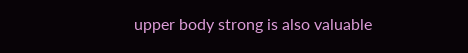upper body strong is also valuable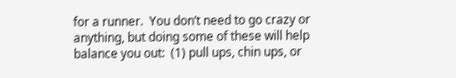for a runner.  You don’t need to go crazy or anything, but doing some of these will help balance you out:  (1) pull ups, chin ups, or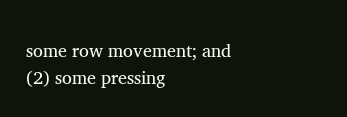some row movement; and (2) some pressing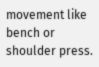movement like bench or shoulder press.